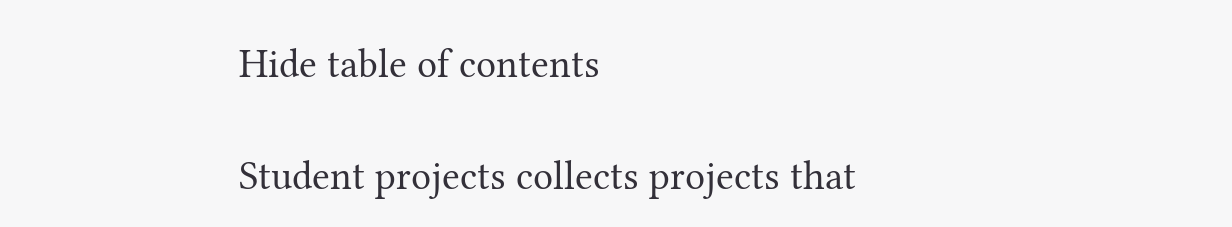Hide table of contents

Student projects collects projects that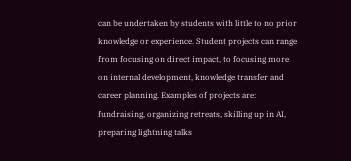can be undertaken by students with little to no prior knowledge or experience. Student projects can range from focusing on direct impact, to focusing more on internal development, knowledge transfer and career planning. Examples of projects are: fundraising, organizing retreats, skilling up in AI, preparing lightning talks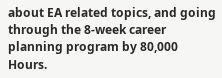about EA related topics, and going through the 8-week career planning program by 80,000 Hours.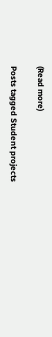(Read more)

Posts tagged Student projects